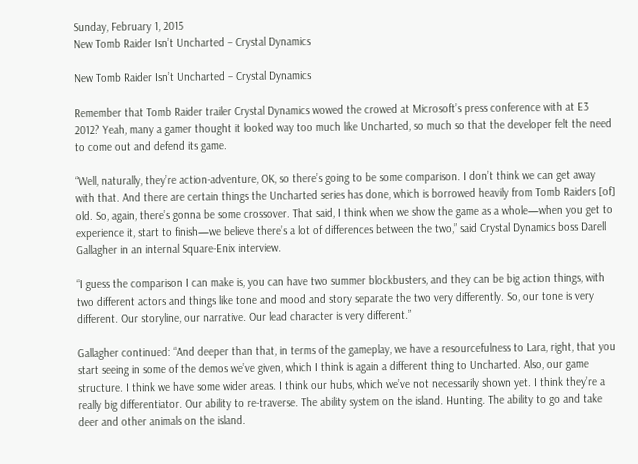Sunday, February 1, 2015
New Tomb Raider Isn’t Uncharted – Crystal Dynamics

New Tomb Raider Isn’t Uncharted – Crystal Dynamics

Remember that Tomb Raider trailer Crystal Dynamics wowed the crowed at Microsoft’s press conference with at E3 2012? Yeah, many a gamer thought it looked way too much like Uncharted, so much so that the developer felt the need to come out and defend its game.

“Well, naturally, they’re action-adventure, OK, so there’s going to be some comparison. I don’t think we can get away with that. And there are certain things the Uncharted series has done, which is borrowed heavily from Tomb Raiders [of] old. So, again, there’s gonna be some crossover. That said, I think when we show the game as a whole—when you get to experience it, start to finish—we believe there’s a lot of differences between the two,” said Crystal Dynamics boss Darell Gallagher in an internal Square-Enix interview.

“I guess the comparison I can make is, you can have two summer blockbusters, and they can be big action things, with two different actors and things like tone and mood and story separate the two very differently. So, our tone is very different. Our storyline, our narrative. Our lead character is very different.”

Gallagher continued: “And deeper than that, in terms of the gameplay, we have a resourcefulness to Lara, right, that you start seeing in some of the demos we’ve given, which I think is again a different thing to Uncharted. Also, our game structure. I think we have some wider areas. I think our hubs, which we’ve not necessarily shown yet. I think they’re a really big differentiator. Our ability to re-traverse. The ability system on the island. Hunting. The ability to go and take deer and other animals on the island.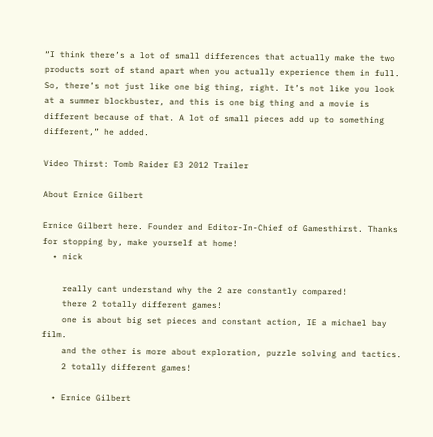“I think there’s a lot of small differences that actually make the two products sort of stand apart when you actually experience them in full. So, there’s not just like one big thing, right. It’s not like you look at a summer blockbuster, and this is one big thing and a movie is different because of that. A lot of small pieces add up to something different,” he added.

Video Thirst: Tomb Raider E3 2012 Trailer

About Ernice Gilbert

Ernice Gilbert here. Founder and Editor-In-Chief of Gamesthirst. Thanks for stopping by, make yourself at home!
  • nick

    really cant understand why the 2 are constantly compared!
    there 2 totally different games!
    one is about big set pieces and constant action, IE a michael bay film.
    and the other is more about exploration, puzzle solving and tactics.
    2 totally different games!

  • Ernice Gilbert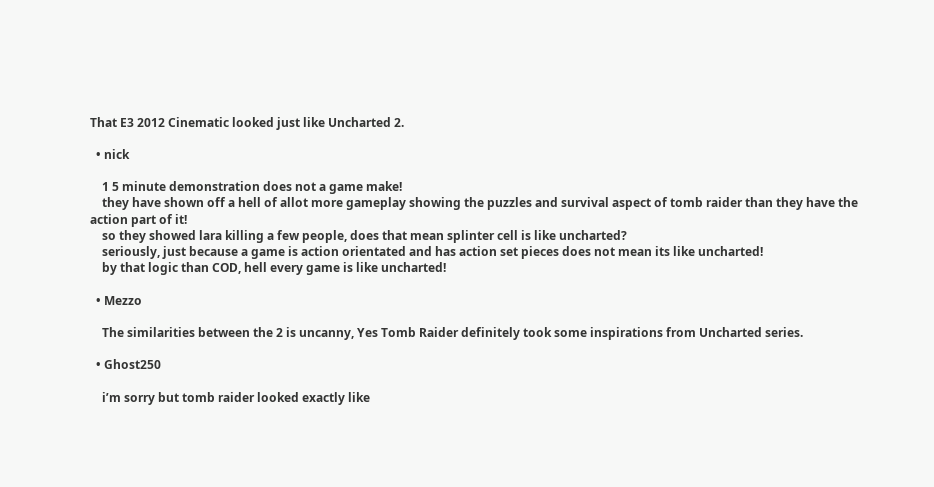That E3 2012 Cinematic looked just like Uncharted 2.

  • nick

    1 5 minute demonstration does not a game make!
    they have shown off a hell of allot more gameplay showing the puzzles and survival aspect of tomb raider than they have the action part of it!
    so they showed lara killing a few people, does that mean splinter cell is like uncharted?
    seriously, just because a game is action orientated and has action set pieces does not mean its like uncharted!
    by that logic than COD, hell every game is like uncharted!

  • Mezzo

    The similarities between the 2 is uncanny, Yes Tomb Raider definitely took some inspirations from Uncharted series.

  • Ghost250

    i’m sorry but tomb raider looked exactly like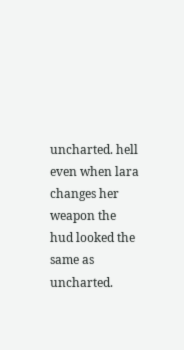uncharted. hell even when lara changes her weapon the hud looked the same as uncharted.